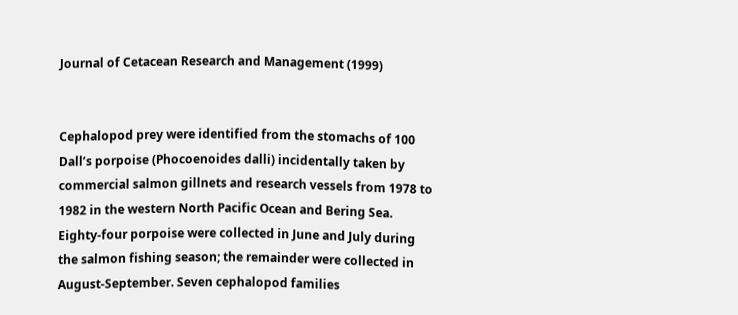Journal of Cetacean Research and Management (1999)


Cephalopod prey were identified from the stomachs of 100 Dall’s porpoise (Phocoenoides dalli) incidentally taken by commercial salmon gillnets and research vessels from 1978 to 1982 in the western North Pacific Ocean and Bering Sea. Eighty-four porpoise were collected in June and July during the salmon fishing season; the remainder were collected in August-September. Seven cephalopod families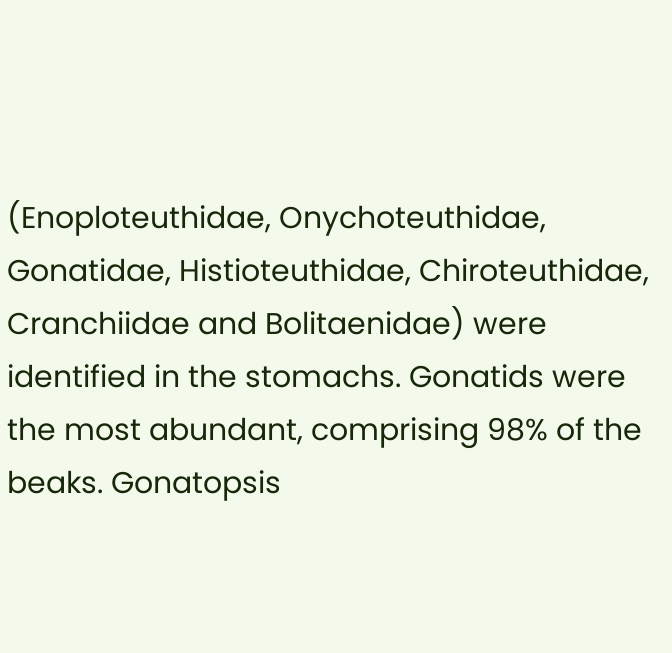(Enoploteuthidae, Onychoteuthidae, Gonatidae, Histioteuthidae, Chiroteuthidae, Cranchiidae and Bolitaenidae) were identified in the stomachs. Gonatids were the most abundant, comprising 98% of the beaks. Gonatopsis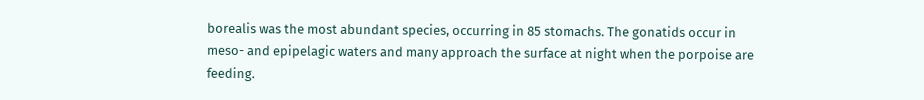borealis was the most abundant species, occurring in 85 stomachs. The gonatids occur in meso- and epipelagic waters and many approach the surface at night when the porpoise are feeding.